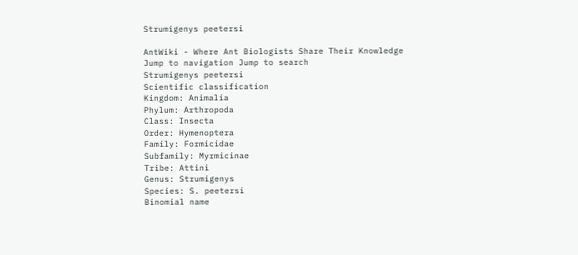Strumigenys peetersi

AntWiki - Where Ant Biologists Share Their Knowledge
Jump to navigation Jump to search
Strumigenys peetersi
Scientific classification
Kingdom: Animalia
Phylum: Arthropoda
Class: Insecta
Order: Hymenoptera
Family: Formicidae
Subfamily: Myrmicinae
Tribe: Attini
Genus: Strumigenys
Species: S. peetersi
Binomial name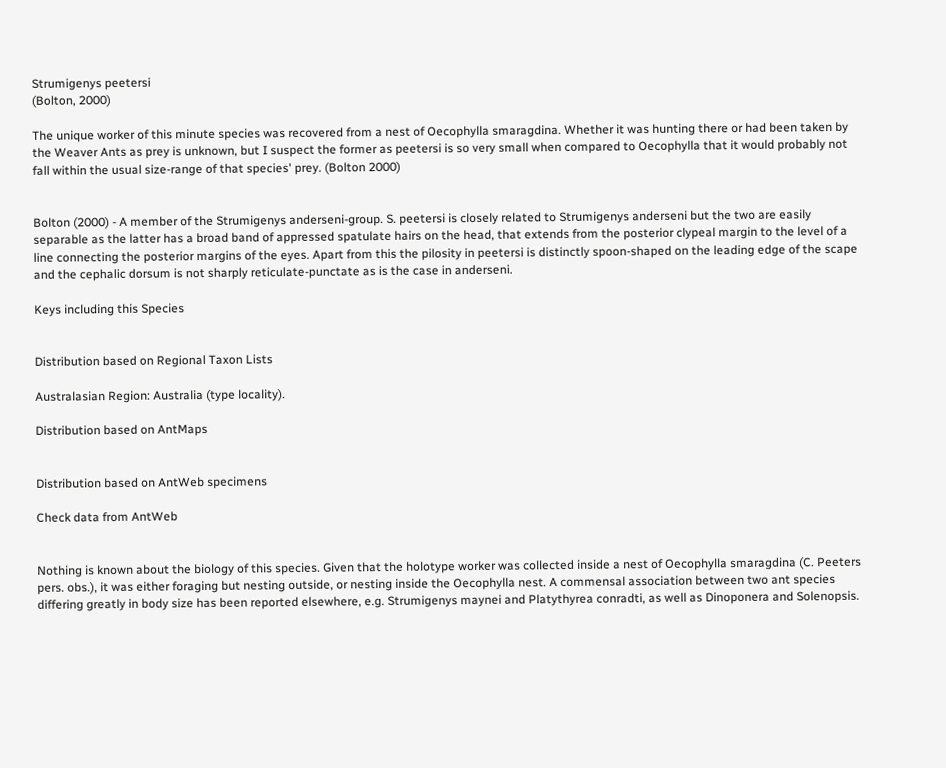Strumigenys peetersi
(Bolton, 2000)

The unique worker of this minute species was recovered from a nest of Oecophylla smaragdina. Whether it was hunting there or had been taken by the Weaver Ants as prey is unknown, but I suspect the former as peetersi is so very small when compared to Oecophylla that it would probably not fall within the usual size-range of that species' prey. (Bolton 2000)


Bolton (2000) - A member of the Strumigenys anderseni-group. S. peetersi is closely related to Strumigenys anderseni but the two are easily separable as the latter has a broad band of appressed spatulate hairs on the head, that extends from the posterior clypeal margin to the level of a line connecting the posterior margins of the eyes. Apart from this the pilosity in peetersi is distinctly spoon-shaped on the leading edge of the scape and the cephalic dorsum is not sharply reticulate-punctate as is the case in anderseni.

Keys including this Species


Distribution based on Regional Taxon Lists

Australasian Region: Australia (type locality).

Distribution based on AntMaps


Distribution based on AntWeb specimens

Check data from AntWeb


Nothing is known about the biology of this species. Given that the holotype worker was collected inside a nest of Oecophylla smaragdina (C. Peeters pers. obs.), it was either foraging but nesting outside, or nesting inside the Oecophylla nest. A commensal association between two ant species differing greatly in body size has been reported elsewhere, e.g. Strumigenys maynei and Platythyrea conradti, as well as Dinoponera and Solenopsis.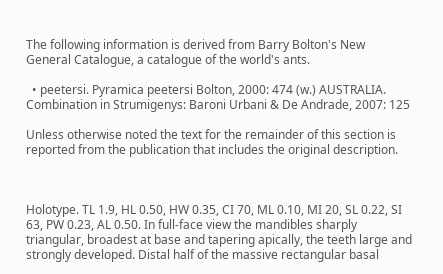The following information is derived from Barry Bolton's New General Catalogue, a catalogue of the world's ants.

  • peetersi. Pyramica peetersi Bolton, 2000: 474 (w.) AUSTRALIA. Combination in Strumigenys: Baroni Urbani & De Andrade, 2007: 125

Unless otherwise noted the text for the remainder of this section is reported from the publication that includes the original description.



Holotype. TL 1.9, HL 0.50, HW 0.35, CI 70, ML 0.10, MI 20, SL 0.22, SI 63, PW 0.23, AL 0.50. In full-face view the mandibles sharply triangular, broadest at base and tapering apically, the teeth large and strongly developed. Distal half of the massive rectangular basal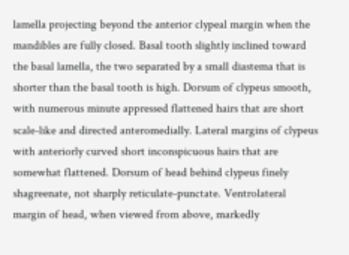lamella projecting beyond the anterior clypeal margin when the mandibles are fully closed. Basal tooth slightly inclined toward the basal lamella, the two separated by a small diastema that is shorter than the basal tooth is high. Dorsum of clypeus smooth, with numerous minute appressed flattened hairs that are short scale-like and directed anteromedially. Lateral margins of clypeus with anteriorly curved short inconspicuous hairs that are somewhat flattened. Dorsum of head behind clypeus finely shagreenate, not sharply reticulate-punctate. Ventrolateral margin of head, when viewed from above, markedly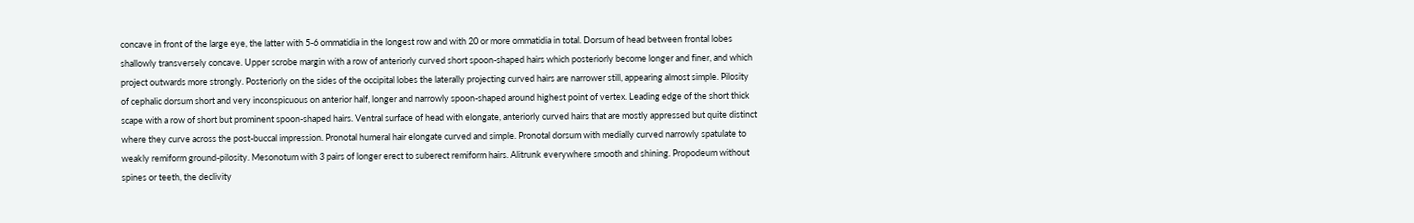concave in front of the large eye, the latter with 5-6 ommatidia in the longest row and with 20 or more ommatidia in total. Dorsum of head between frontal lobes shallowly transversely concave. Upper scrobe margin with a row of anteriorly curved short spoon-shaped hairs which posteriorly become longer and finer, and which project outwards more strongly. Posteriorly on the sides of the occipital lobes the laterally projecting curved hairs are narrower still, appearing almost simple. Pilosity of cephalic dorsum short and very inconspicuous on anterior half, longer and narrowly spoon-shaped around highest point of vertex. Leading edge of the short thick scape with a row of short but prominent spoon-shaped hairs. Ventral surface of head with elongate, anteriorly curved hairs that are mostly appressed but quite distinct where they curve across the post-buccal impression. Pronotal humeral hair elongate curved and simple. Pronotal dorsum with medially curved narrowly spatulate to weakly remiform ground-pilosity. Mesonotum with 3 pairs of longer erect to suberect remiform hairs. Alitrunk everywhere smooth and shining. Propodeum without spines or teeth, the declivity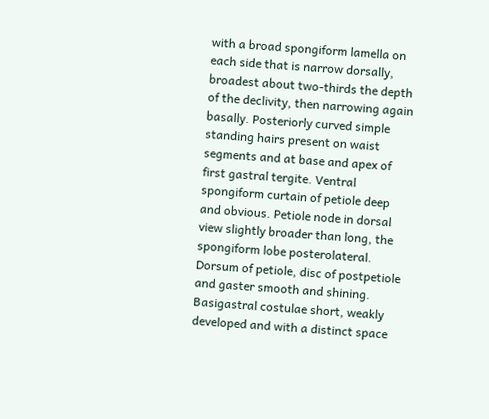with a broad spongiform lamella on each side that is narrow dorsally, broadest about two-thirds the depth of the declivity, then narrowing again basally. Posteriorly curved simple standing hairs present on waist segments and at base and apex of first gastral tergite. Ventral spongiform curtain of petiole deep and obvious. Petiole node in dorsal view slightly broader than long, the spongiform lobe posterolateral. Dorsum of petiole, disc of postpetiole and gaster smooth and shining. Basigastral costulae short, weakly developed and with a distinct space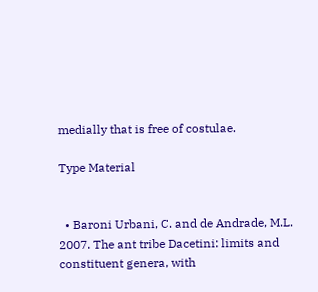medially that is free of costulae.

Type Material


  • Baroni Urbani, C. and de Andrade, M.L. 2007. The ant tribe Dacetini: limits and constituent genera, with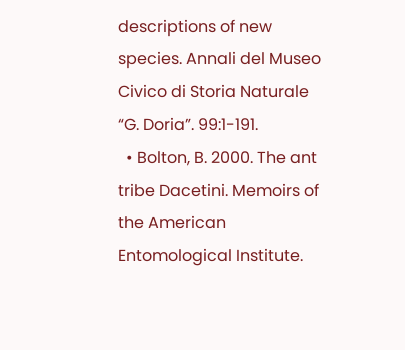descriptions of new species. Annali del Museo Civico di Storia Naturale “G. Doria”. 99:1-191.
  • Bolton, B. 2000. The ant tribe Dacetini. Memoirs of the American Entomological Institute.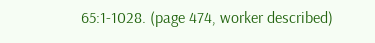65:1-1028. (page 474, worker described)